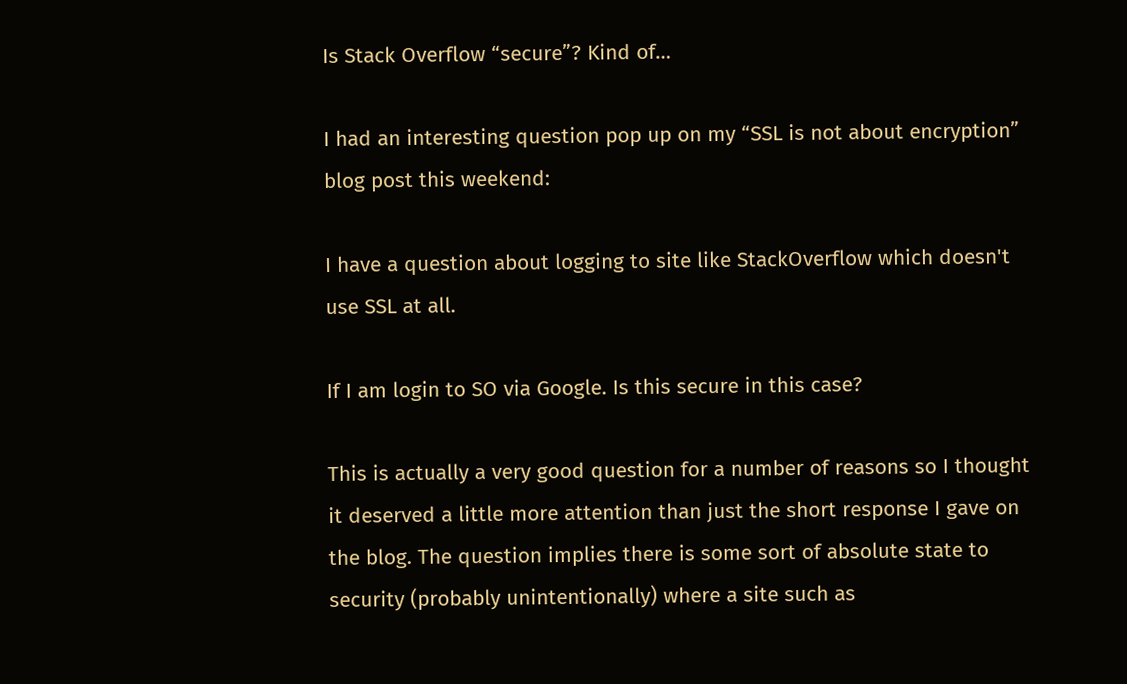Is Stack Overflow “secure”? Kind of…

I had an interesting question pop up on my “SSL is not about encryption” blog post this weekend:

I have a question about logging to site like StackOverflow which doesn't use SSL at all.

If I am login to SO via Google. Is this secure in this case?

This is actually a very good question for a number of reasons so I thought it deserved a little more attention than just the short response I gave on the blog. The question implies there is some sort of absolute state to security (probably unintentionally) where a site such as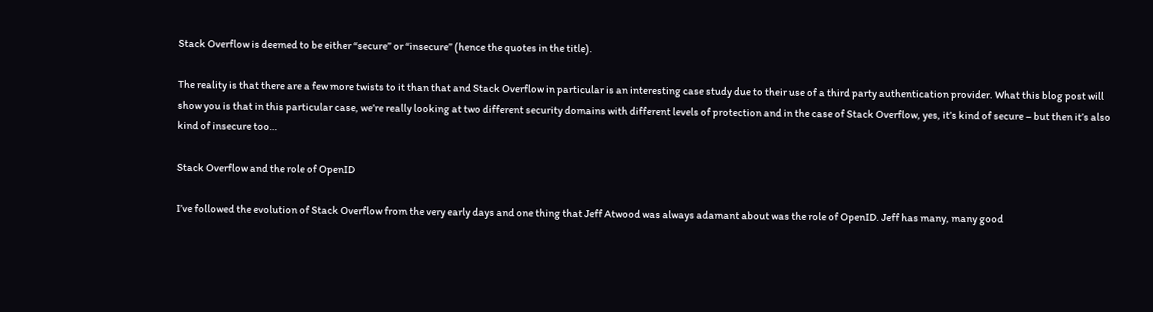Stack Overflow is deemed to be either “secure” or “insecure” (hence the quotes in the title).

The reality is that there are a few more twists to it than that and Stack Overflow in particular is an interesting case study due to their use of a third party authentication provider. What this blog post will show you is that in this particular case, we’re really looking at two different security domains with different levels of protection and in the case of Stack Overflow, yes, it’s kind of secure – but then it’s also kind of insecure too…

Stack Overflow and the role of OpenID

I’ve followed the evolution of Stack Overflow from the very early days and one thing that Jeff Atwood was always adamant about was the role of OpenID. Jeff has many, many good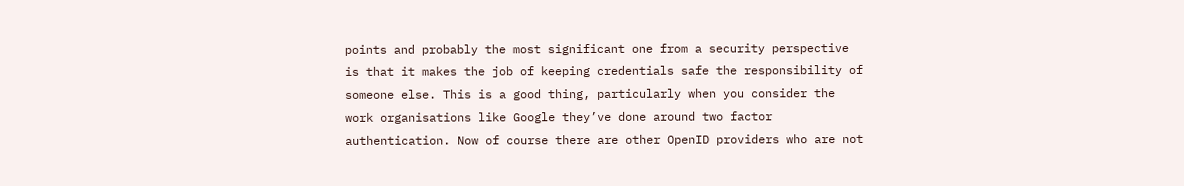points and probably the most significant one from a security perspective is that it makes the job of keeping credentials safe the responsibility of someone else. This is a good thing, particularly when you consider the work organisations like Google they’ve done around two factor authentication. Now of course there are other OpenID providers who are not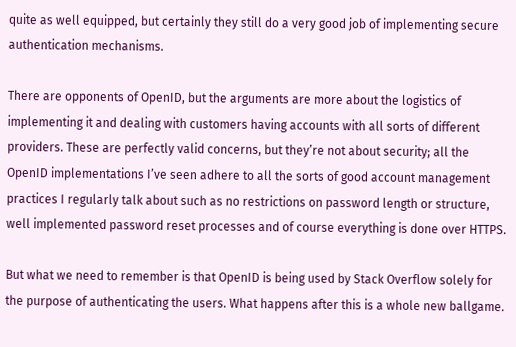quite as well equipped, but certainly they still do a very good job of implementing secure authentication mechanisms.

There are opponents of OpenID, but the arguments are more about the logistics of implementing it and dealing with customers having accounts with all sorts of different providers. These are perfectly valid concerns, but they’re not about security; all the OpenID implementations I’ve seen adhere to all the sorts of good account management practices I regularly talk about such as no restrictions on password length or structure, well implemented password reset processes and of course everything is done over HTTPS.

But what we need to remember is that OpenID is being used by Stack Overflow solely for the purpose of authenticating the users. What happens after this is a whole new ballgame.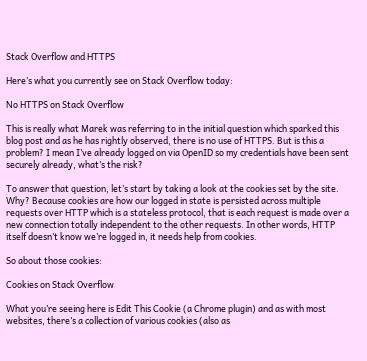Stack Overflow and HTTPS

Here’s what you currently see on Stack Overflow today:

No HTTPS on Stack Overflow

This is really what Marek was referring to in the initial question which sparked this blog post and as he has rightly observed, there is no use of HTTPS. But is this a problem? I mean I’ve already logged on via OpenID so my credentials have been sent securely already, what’s the risk?

To answer that question, let’s start by taking a look at the cookies set by the site. Why? Because cookies are how our logged in state is persisted across multiple requests over HTTP which is a stateless protocol, that is each request is made over a new connection totally independent to the other requests. In other words, HTTP itself doesn’t know we’re logged in, it needs help from cookies.

So about those cookies:

Cookies on Stack Overflow

What you’re seeing here is Edit This Cookie (a Chrome plugin) and as with most websites, there’s a collection of various cookies (also as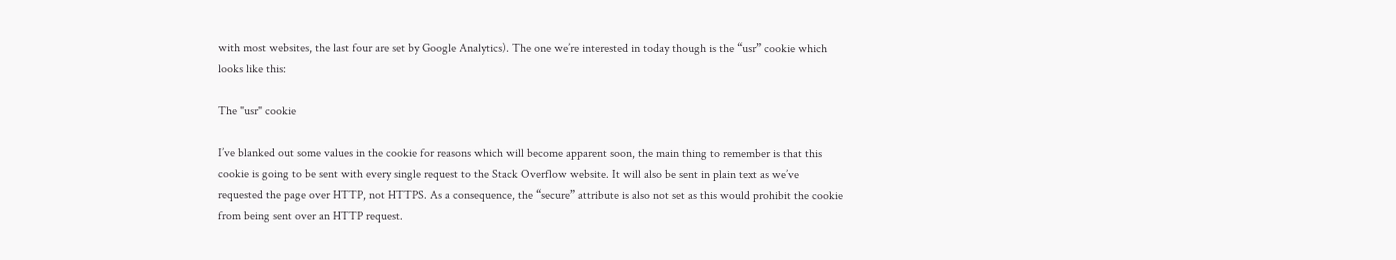with most websites, the last four are set by Google Analytics). The one we’re interested in today though is the “usr” cookie which looks like this:

The "usr" cookie

I’ve blanked out some values in the cookie for reasons which will become apparent soon, the main thing to remember is that this cookie is going to be sent with every single request to the Stack Overflow website. It will also be sent in plain text as we’ve requested the page over HTTP, not HTTPS. As a consequence, the “secure” attribute is also not set as this would prohibit the cookie from being sent over an HTTP request.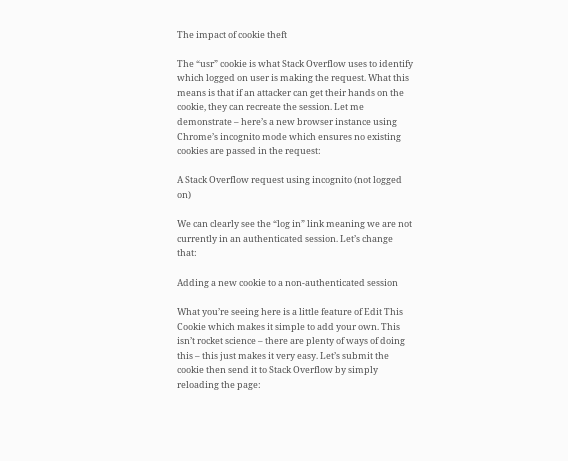The impact of cookie theft

The “usr” cookie is what Stack Overflow uses to identify which logged on user is making the request. What this means is that if an attacker can get their hands on the cookie, they can recreate the session. Let me demonstrate – here’s a new browser instance using Chrome’s incognito mode which ensures no existing cookies are passed in the request:

A Stack Overflow request using incognito (not logged on)

We can clearly see the “log in” link meaning we are not currently in an authenticated session. Let’s change that:

Adding a new cookie to a non-authenticated session

What you’re seeing here is a little feature of Edit This Cookie which makes it simple to add your own. This isn’t rocket science – there are plenty of ways of doing this – this just makes it very easy. Let’s submit the cookie then send it to Stack Overflow by simply reloading the page: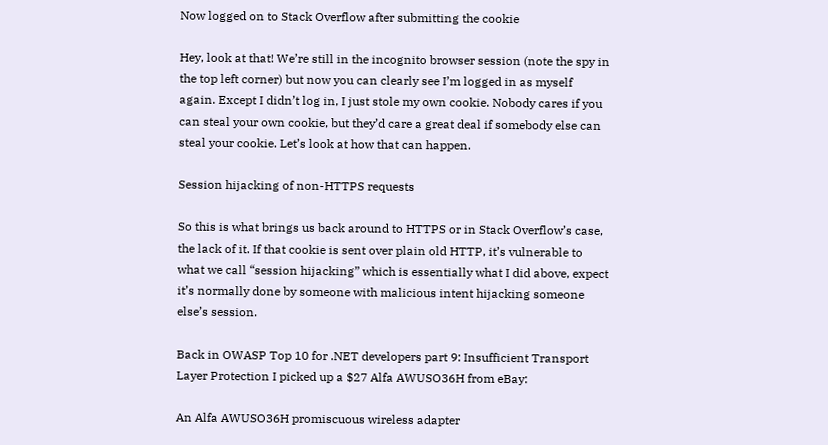Now logged on to Stack Overflow after submitting the cookie

Hey, look at that! We’re still in the incognito browser session (note the spy in the top left corner) but now you can clearly see I’m logged in as myself again. Except I didn’t log in, I just stole my own cookie. Nobody cares if you can steal your own cookie, but they’d care a great deal if somebody else can steal your cookie. Let’s look at how that can happen.

Session hijacking of non-HTTPS requests

So this is what brings us back around to HTTPS or in Stack Overflow’s case, the lack of it. If that cookie is sent over plain old HTTP, it’s vulnerable to what we call “session hijacking” which is essentially what I did above, expect it’s normally done by someone with malicious intent hijacking someone else’s session.

Back in OWASP Top 10 for .NET developers part 9: Insufficient Transport Layer Protection I picked up a $27 Alfa AWUSO36H from eBay:

An Alfa AWUSO36H promiscuous wireless adapter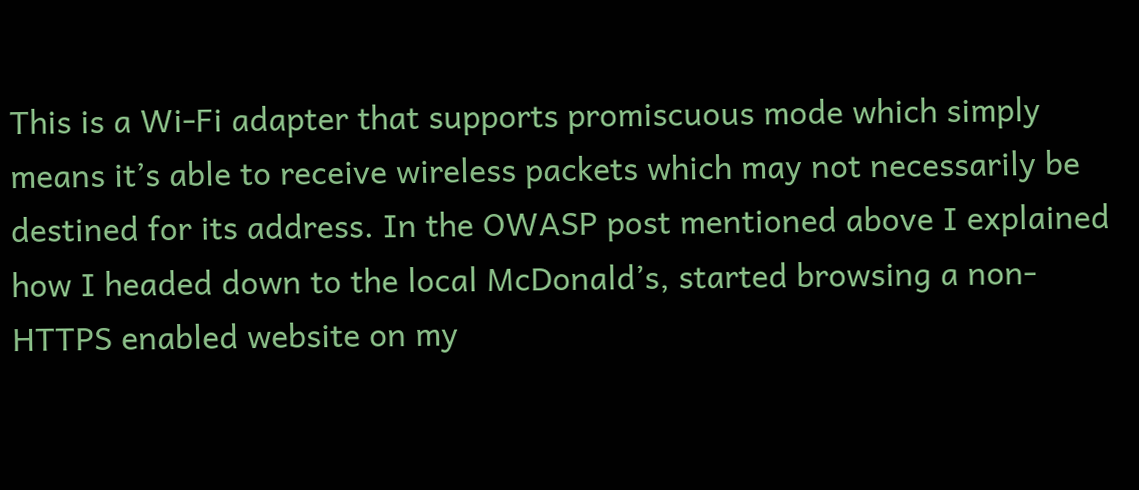This is a Wi-Fi adapter that supports promiscuous mode which simply means it’s able to receive wireless packets which may not necessarily be destined for its address. In the OWASP post mentioned above I explained how I headed down to the local McDonald’s, started browsing a non-HTTPS enabled website on my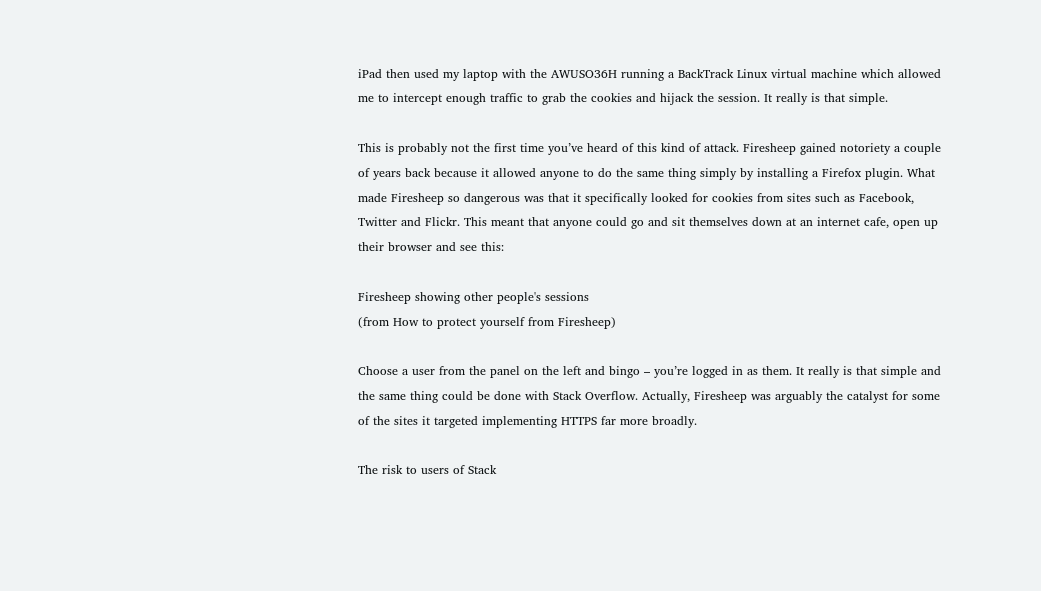iPad then used my laptop with the AWUSO36H running a BackTrack Linux virtual machine which allowed me to intercept enough traffic to grab the cookies and hijack the session. It really is that simple.

This is probably not the first time you’ve heard of this kind of attack. Firesheep gained notoriety a couple of years back because it allowed anyone to do the same thing simply by installing a Firefox plugin. What made Firesheep so dangerous was that it specifically looked for cookies from sites such as Facebook, Twitter and Flickr. This meant that anyone could go and sit themselves down at an internet cafe, open up their browser and see this:

Firesheep showing other people's sessions
(from How to protect yourself from Firesheep)

Choose a user from the panel on the left and bingo – you’re logged in as them. It really is that simple and the same thing could be done with Stack Overflow. Actually, Firesheep was arguably the catalyst for some of the sites it targeted implementing HTTPS far more broadly.

The risk to users of Stack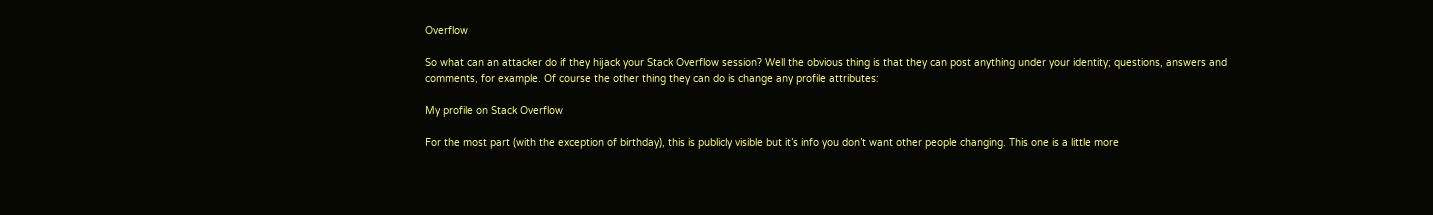Overflow

So what can an attacker do if they hijack your Stack Overflow session? Well the obvious thing is that they can post anything under your identity; questions, answers and comments, for example. Of course the other thing they can do is change any profile attributes:

My profile on Stack Overflow

For the most part (with the exception of birthday), this is publicly visible but it’s info you don’t want other people changing. This one is a little more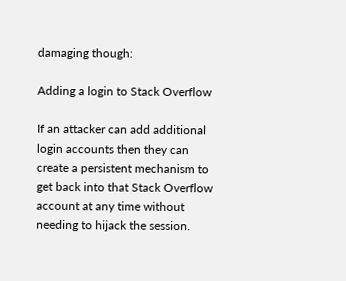damaging though:

Adding a login to Stack Overflow

If an attacker can add additional login accounts then they can create a persistent mechanism to get back into that Stack Overflow account at any time without needing to hijack the session.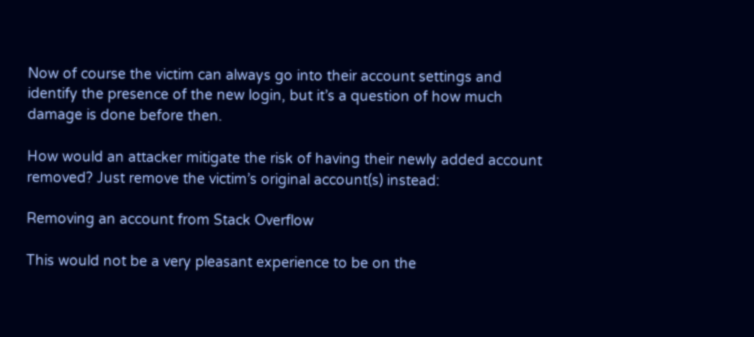Now of course the victim can always go into their account settings and identify the presence of the new login, but it’s a question of how much damage is done before then.

How would an attacker mitigate the risk of having their newly added account removed? Just remove the victim’s original account(s) instead:

Removing an account from Stack Overflow

This would not be a very pleasant experience to be on the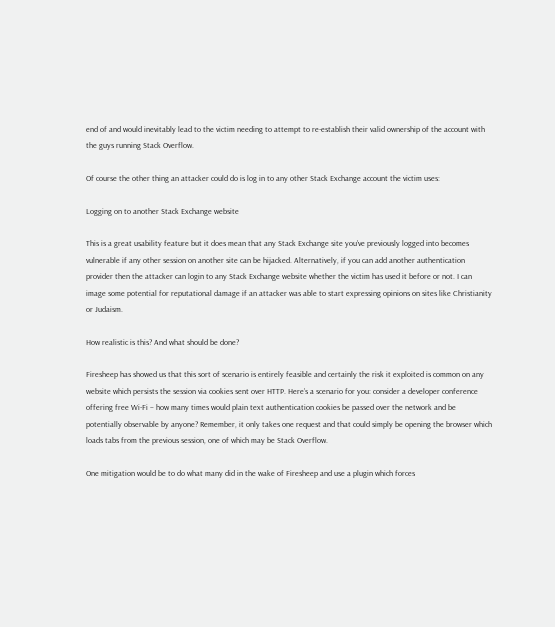end of and would inevitably lead to the victim needing to attempt to re-establish their valid ownership of the account with the guys running Stack Overflow.

Of course the other thing an attacker could do is log in to any other Stack Exchange account the victim uses:

Logging on to another Stack Exchange website

This is a great usability feature but it does mean that any Stack Exchange site you’ve previously logged into becomes vulnerable if any other session on another site can be hijacked. Alternatively, if you can add another authentication provider then the attacker can login to any Stack Exchange website whether the victim has used it before or not. I can image some potential for reputational damage if an attacker was able to start expressing opinions on sites like Christianity or Judaism.

How realistic is this? And what should be done?

Firesheep has showed us that this sort of scenario is entirely feasible and certainly the risk it exploited is common on any website which persists the session via cookies sent over HTTP. Here’s a scenario for you: consider a developer conference offering free Wi-Fi – how many times would plain text authentication cookies be passed over the network and be potentially observable by anyone? Remember, it only takes one request and that could simply be opening the browser which loads tabs from the previous session, one of which may be Stack Overflow.

One mitigation would be to do what many did in the wake of Firesheep and use a plugin which forces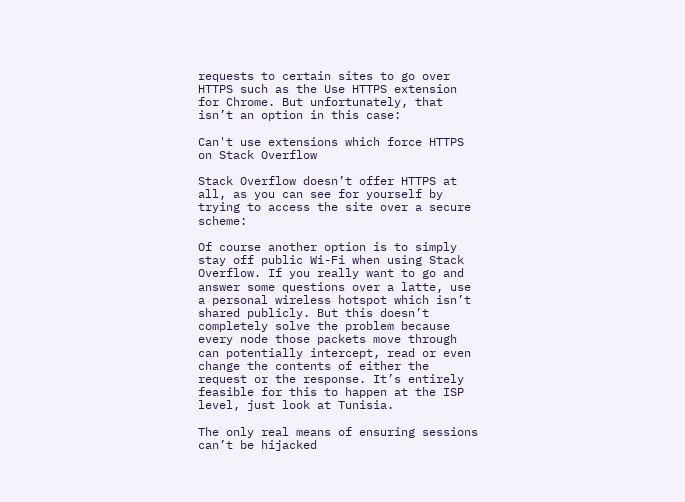requests to certain sites to go over HTTPS such as the Use HTTPS extension for Chrome. But unfortunately, that isn’t an option in this case:

Can't use extensions which force HTTPS on Stack Overflow

Stack Overflow doesn’t offer HTTPS at all, as you can see for yourself by trying to access the site over a secure scheme:

Of course another option is to simply stay off public Wi-Fi when using Stack Overflow. If you really want to go and answer some questions over a latte, use a personal wireless hotspot which isn’t shared publicly. But this doesn’t completely solve the problem because every node those packets move through can potentially intercept, read or even change the contents of either the request or the response. It’s entirely feasible for this to happen at the ISP level, just look at Tunisia.

The only real means of ensuring sessions can’t be hijacked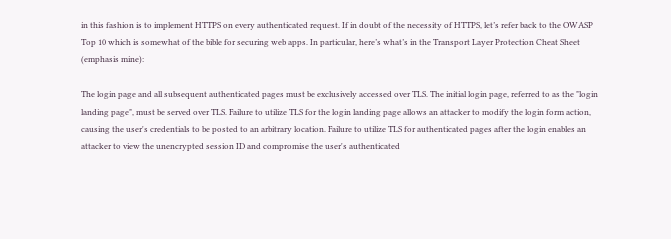in this fashion is to implement HTTPS on every authenticated request. If in doubt of the necessity of HTTPS, let’s refer back to the OWASP Top 10 which is somewhat of the bible for securing web apps. In particular, here’s what’s in the Transport Layer Protection Cheat Sheet (emphasis mine):

The login page and all subsequent authenticated pages must be exclusively accessed over TLS. The initial login page, referred to as the "login landing page", must be served over TLS. Failure to utilize TLS for the login landing page allows an attacker to modify the login form action, causing the user's credentials to be posted to an arbitrary location. Failure to utilize TLS for authenticated pages after the login enables an attacker to view the unencrypted session ID and compromise the user's authenticated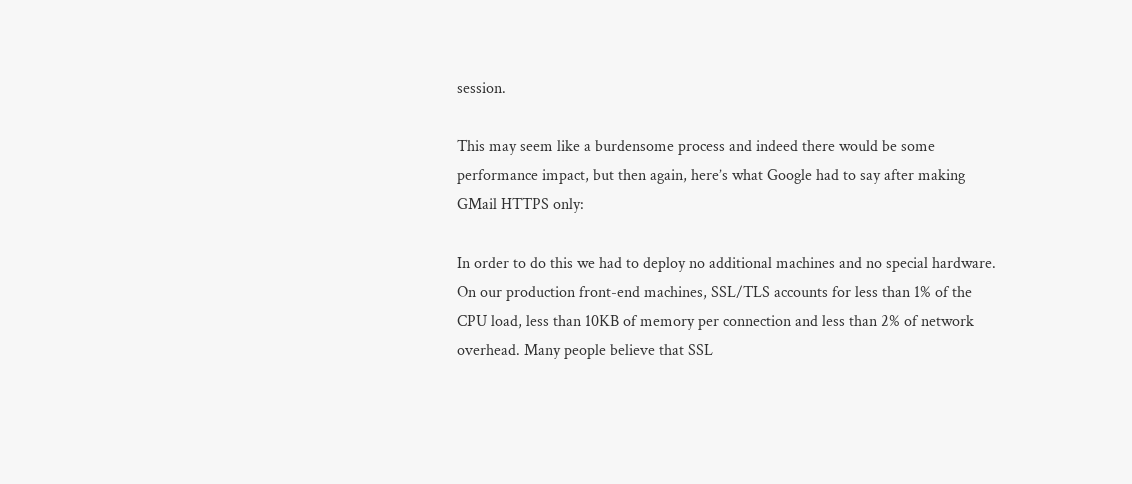session.

This may seem like a burdensome process and indeed there would be some performance impact, but then again, here’s what Google had to say after making GMail HTTPS only:

In order to do this we had to deploy no additional machines and no special hardware. On our production front-end machines, SSL/TLS accounts for less than 1% of the CPU load, less than 10KB of memory per connection and less than 2% of network overhead. Many people believe that SSL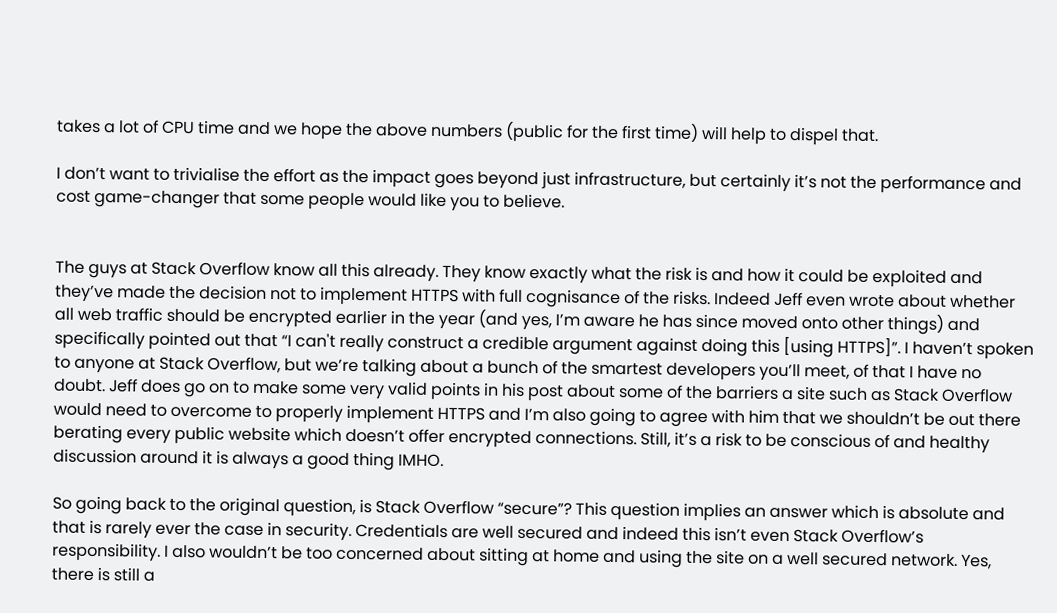takes a lot of CPU time and we hope the above numbers (public for the first time) will help to dispel that.

I don’t want to trivialise the effort as the impact goes beyond just infrastructure, but certainly it’s not the performance and cost game-changer that some people would like you to believe.


The guys at Stack Overflow know all this already. They know exactly what the risk is and how it could be exploited and they’ve made the decision not to implement HTTPS with full cognisance of the risks. Indeed Jeff even wrote about whether all web traffic should be encrypted earlier in the year (and yes, I’m aware he has since moved onto other things) and specifically pointed out that “I can't really construct a credible argument against doing this [using HTTPS]”. I haven’t spoken to anyone at Stack Overflow, but we’re talking about a bunch of the smartest developers you’ll meet, of that I have no doubt. Jeff does go on to make some very valid points in his post about some of the barriers a site such as Stack Overflow would need to overcome to properly implement HTTPS and I’m also going to agree with him that we shouldn’t be out there berating every public website which doesn’t offer encrypted connections. Still, it’s a risk to be conscious of and healthy discussion around it is always a good thing IMHO.

So going back to the original question, is Stack Overflow “secure”? This question implies an answer which is absolute and that is rarely ever the case in security. Credentials are well secured and indeed this isn’t even Stack Overflow’s responsibility. I also wouldn’t be too concerned about sitting at home and using the site on a well secured network. Yes, there is still a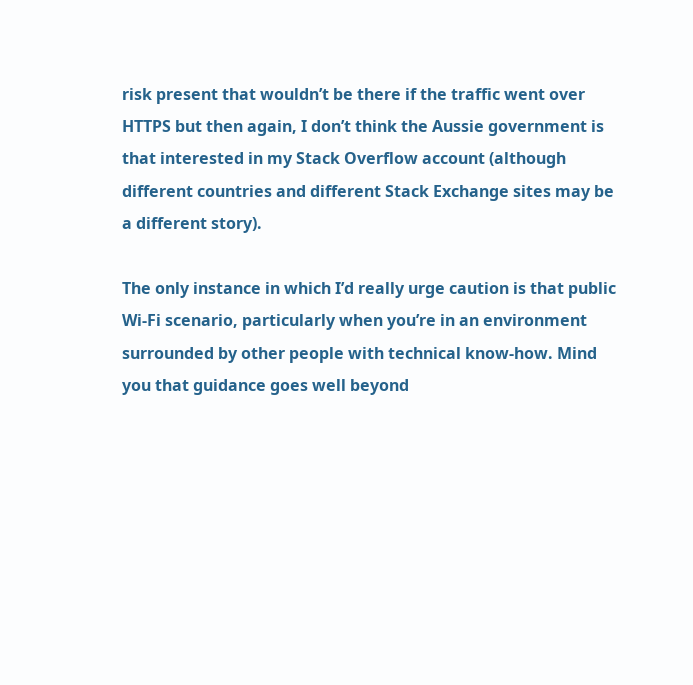risk present that wouldn’t be there if the traffic went over HTTPS but then again, I don’t think the Aussie government is that interested in my Stack Overflow account (although different countries and different Stack Exchange sites may be a different story).

The only instance in which I’d really urge caution is that public Wi-Fi scenario, particularly when you’re in an environment surrounded by other people with technical know-how. Mind you that guidance goes well beyond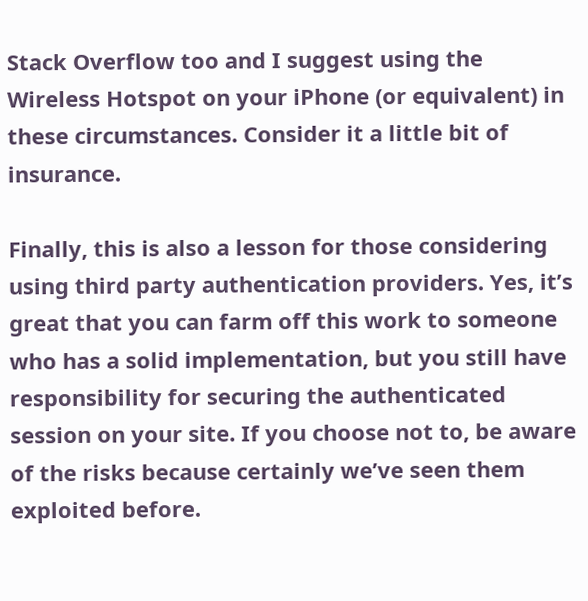Stack Overflow too and I suggest using the Wireless Hotspot on your iPhone (or equivalent) in these circumstances. Consider it a little bit of insurance.

Finally, this is also a lesson for those considering using third party authentication providers. Yes, it’s great that you can farm off this work to someone who has a solid implementation, but you still have responsibility for securing the authenticated session on your site. If you choose not to, be aware of the risks because certainly we’ve seen them exploited before.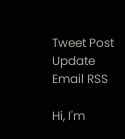Tweet Post Update Email RSS

Hi, I'm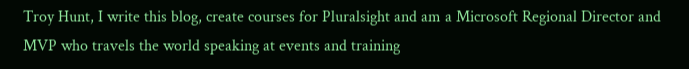Troy Hunt, I write this blog, create courses for Pluralsight and am a Microsoft Regional Director and MVP who travels the world speaking at events and training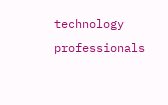technology professionals